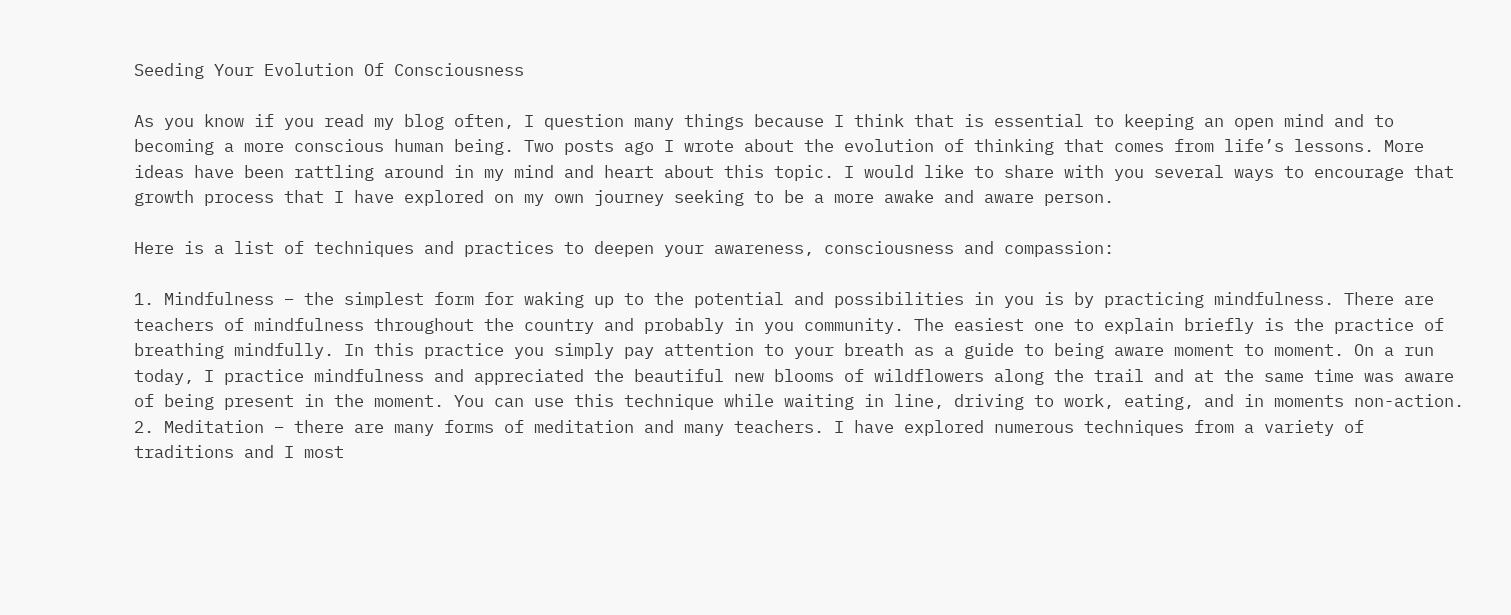Seeding Your Evolution Of Consciousness

As you know if you read my blog often, I question many things because I think that is essential to keeping an open mind and to becoming a more conscious human being. Two posts ago I wrote about the evolution of thinking that comes from life’s lessons. More ideas have been rattling around in my mind and heart about this topic. I would like to share with you several ways to encourage that growth process that I have explored on my own journey seeking to be a more awake and aware person.

Here is a list of techniques and practices to deepen your awareness, consciousness and compassion:

1. Mindfulness – the simplest form for waking up to the potential and possibilities in you is by practicing mindfulness. There are teachers of mindfulness throughout the country and probably in you community. The easiest one to explain briefly is the practice of breathing mindfully. In this practice you simply pay attention to your breath as a guide to being aware moment to moment. On a run today, I practice mindfulness and appreciated the beautiful new blooms of wildflowers along the trail and at the same time was aware of being present in the moment. You can use this technique while waiting in line, driving to work, eating, and in moments non-action.
2. Meditation – there are many forms of meditation and many teachers. I have explored numerous techniques from a variety of traditions and I most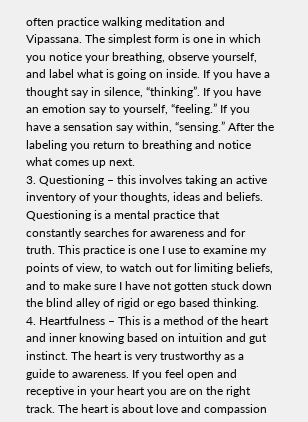often practice walking meditation and Vipassana. The simplest form is one in which you notice your breathing, observe yourself, and label what is going on inside. If you have a thought say in silence, “thinking”. If you have an emotion say to yourself, “feeling.” If you have a sensation say within, “sensing.” After the labeling you return to breathing and notice what comes up next.
3. Questioning – this involves taking an active inventory of your thoughts, ideas and beliefs. Questioning is a mental practice that constantly searches for awareness and for truth. This practice is one I use to examine my points of view, to watch out for limiting beliefs, and to make sure I have not gotten stuck down the blind alley of rigid or ego based thinking.
4. Heartfulness – This is a method of the heart and inner knowing based on intuition and gut instinct. The heart is very trustworthy as a guide to awareness. If you feel open and receptive in your heart you are on the right track. The heart is about love and compassion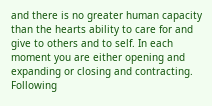and there is no greater human capacity than the hearts ability to care for and give to others and to self. In each moment you are either opening and expanding or closing and contracting. Following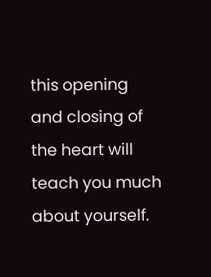this opening and closing of the heart will teach you much about yourself.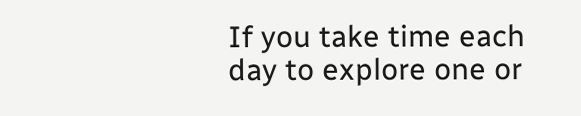If you take time each day to explore one or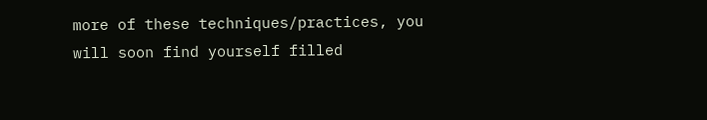more of these techniques/practices, you will soon find yourself filled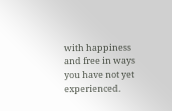with happiness and free in ways you have not yet experienced.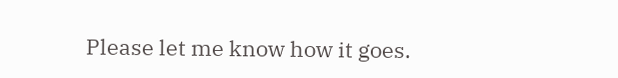Please let me know how it goes.